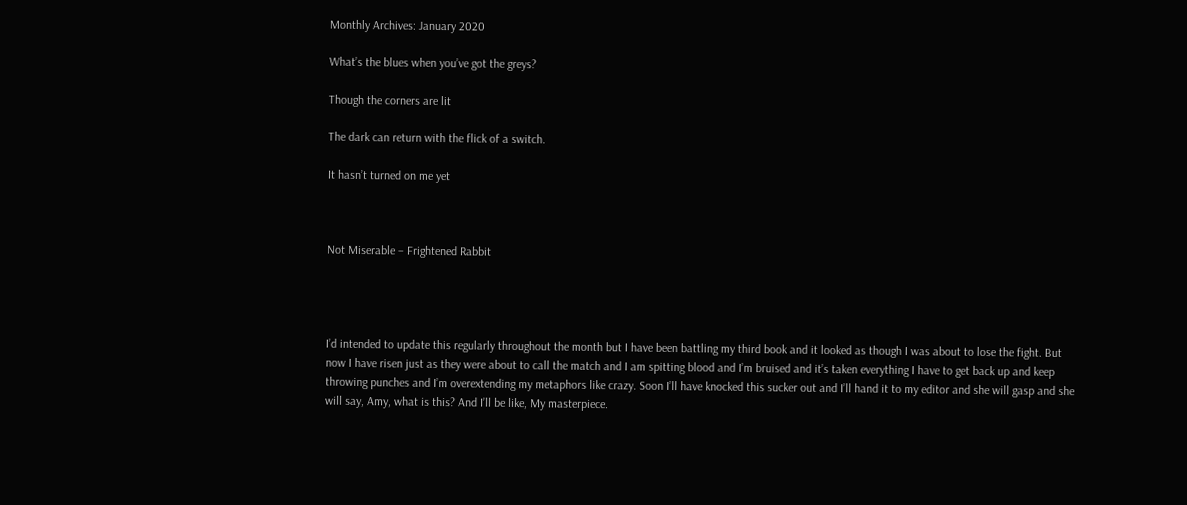Monthly Archives: January 2020

What’s the blues when you’ve got the greys?

Though the corners are lit

The dark can return with the flick of a switch.

It hasn’t turned on me yet



Not Miserable – Frightened Rabbit




I’d intended to update this regularly throughout the month but I have been battling my third book and it looked as though I was about to lose the fight. But now I have risen just as they were about to call the match and I am spitting blood and I’m bruised and it’s taken everything I have to get back up and keep throwing punches and I’m overextending my metaphors like crazy. Soon I’ll have knocked this sucker out and I’ll hand it to my editor and she will gasp and she will say, Amy, what is this? And I’ll be like, My masterpiece.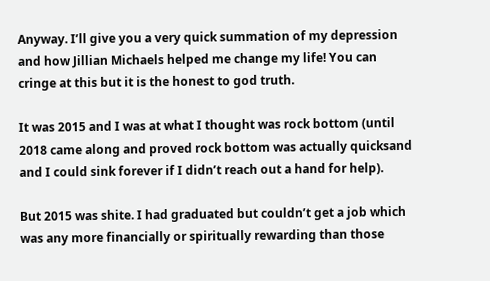Anyway. I’ll give you a very quick summation of my depression and how Jillian Michaels helped me change my life! You can cringe at this but it is the honest to god truth.

It was 2015 and I was at what I thought was rock bottom (until 2018 came along and proved rock bottom was actually quicksand and I could sink forever if I didn’t reach out a hand for help).

But 2015 was shite. I had graduated but couldn’t get a job which was any more financially or spiritually rewarding than those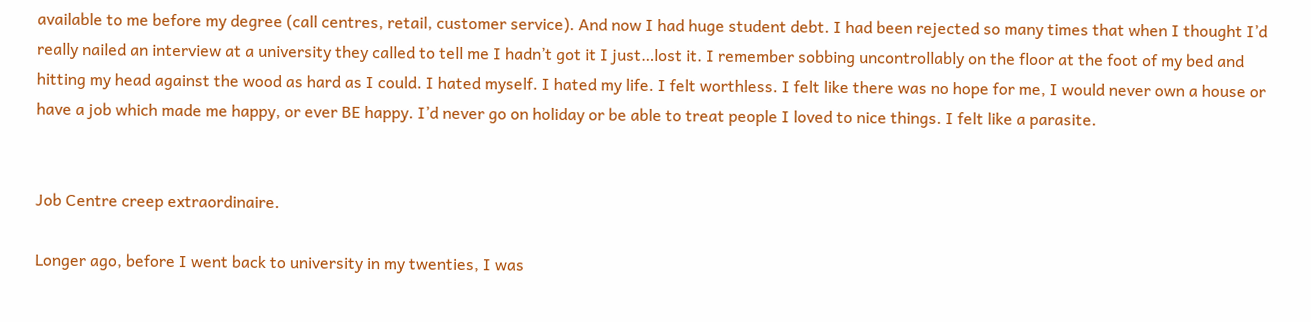available to me before my degree (call centres, retail, customer service). And now I had huge student debt. I had been rejected so many times that when I thought I’d really nailed an interview at a university they called to tell me I hadn’t got it I just…lost it. I remember sobbing uncontrollably on the floor at the foot of my bed and hitting my head against the wood as hard as I could. I hated myself. I hated my life. I felt worthless. I felt like there was no hope for me, I would never own a house or have a job which made me happy, or ever BE happy. I’d never go on holiday or be able to treat people I loved to nice things. I felt like a parasite.


Job Centre creep extraordinaire.

Longer ago, before I went back to university in my twenties, I was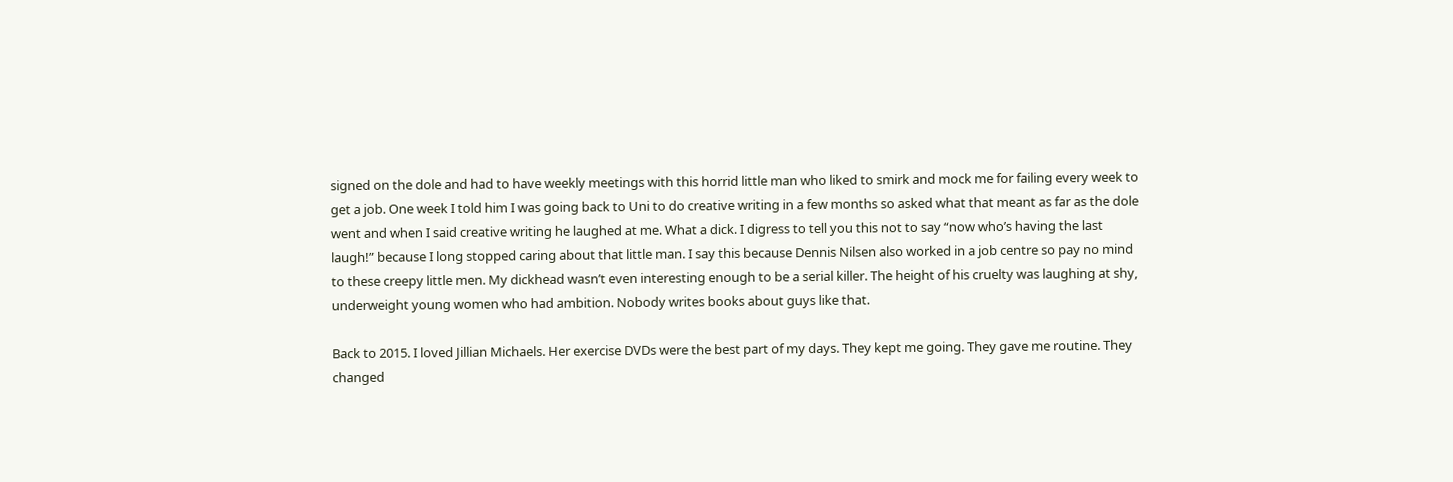signed on the dole and had to have weekly meetings with this horrid little man who liked to smirk and mock me for failing every week to get a job. One week I told him I was going back to Uni to do creative writing in a few months so asked what that meant as far as the dole went and when I said creative writing he laughed at me. What a dick. I digress to tell you this not to say “now who’s having the last laugh!” because I long stopped caring about that little man. I say this because Dennis Nilsen also worked in a job centre so pay no mind to these creepy little men. My dickhead wasn’t even interesting enough to be a serial killer. The height of his cruelty was laughing at shy, underweight young women who had ambition. Nobody writes books about guys like that.

Back to 2015. I loved Jillian Michaels. Her exercise DVDs were the best part of my days. They kept me going. They gave me routine. They changed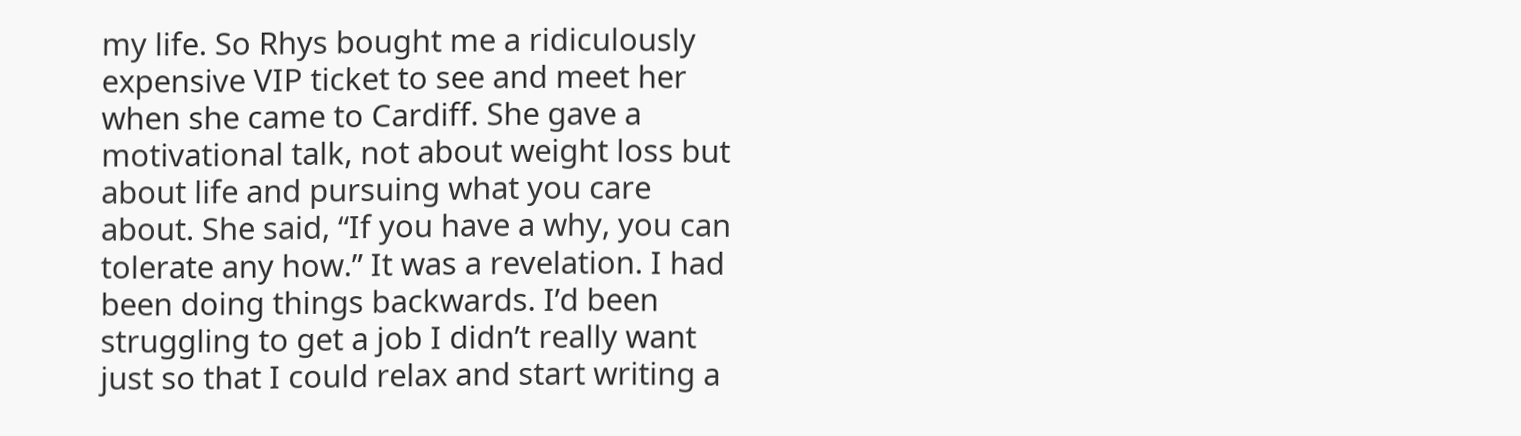my life. So Rhys bought me a ridiculously expensive VIP ticket to see and meet her when she came to Cardiff. She gave a motivational talk, not about weight loss but about life and pursuing what you care about. She said, “If you have a why, you can tolerate any how.” It was a revelation. I had been doing things backwards. I’d been struggling to get a job I didn’t really want just so that I could relax and start writing a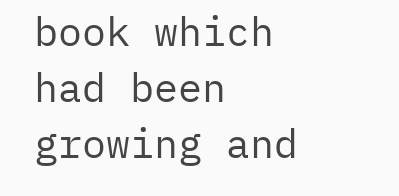book which had been growing and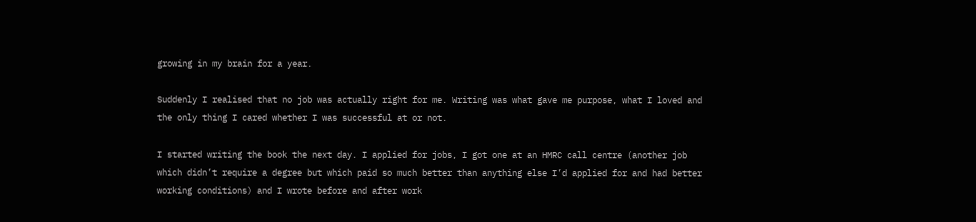growing in my brain for a year.

Suddenly I realised that no job was actually right for me. Writing was what gave me purpose, what I loved and the only thing I cared whether I was successful at or not.

I started writing the book the next day. I applied for jobs, I got one at an HMRC call centre (another job which didn’t require a degree but which paid so much better than anything else I’d applied for and had better working conditions) and I wrote before and after work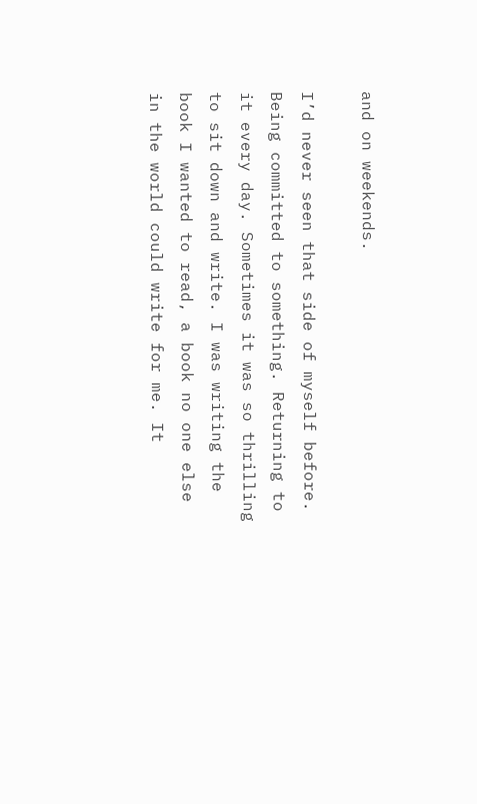and on weekends.

I’d never seen that side of myself before. Being committed to something. Returning to it every day. Sometimes it was so thrilling to sit down and write. I was writing the book I wanted to read, a book no one else in the world could write for me. It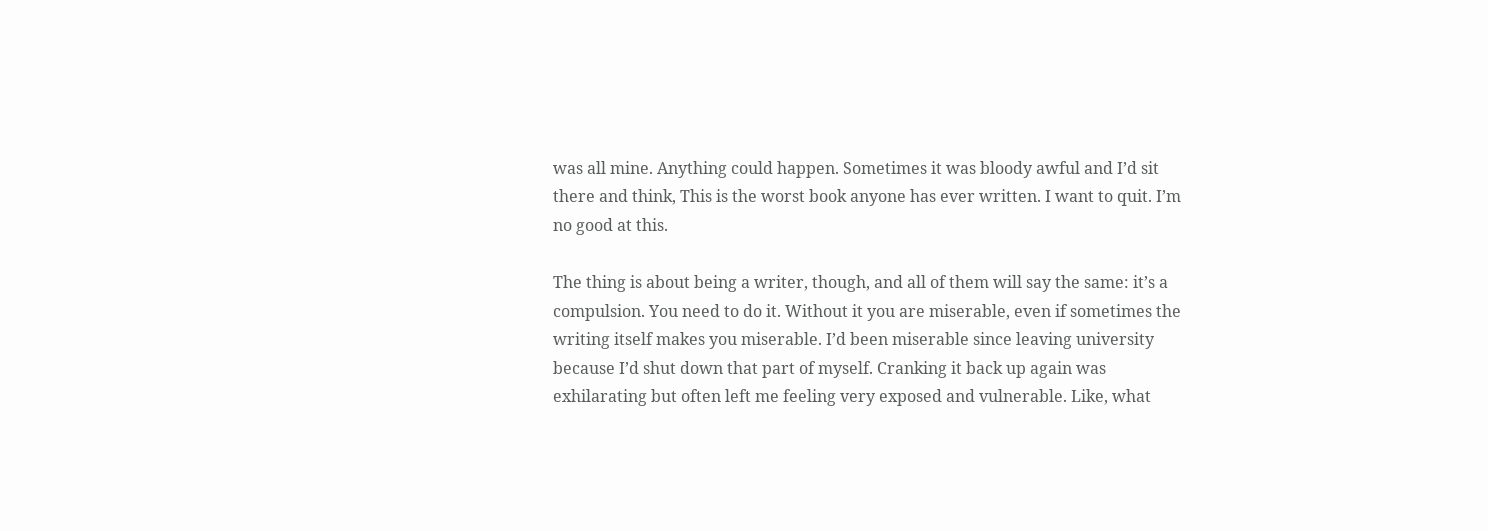was all mine. Anything could happen. Sometimes it was bloody awful and I’d sit there and think, This is the worst book anyone has ever written. I want to quit. I’m no good at this.

The thing is about being a writer, though, and all of them will say the same: it’s a compulsion. You need to do it. Without it you are miserable, even if sometimes the writing itself makes you miserable. I’d been miserable since leaving university because I’d shut down that part of myself. Cranking it back up again was exhilarating but often left me feeling very exposed and vulnerable. Like, what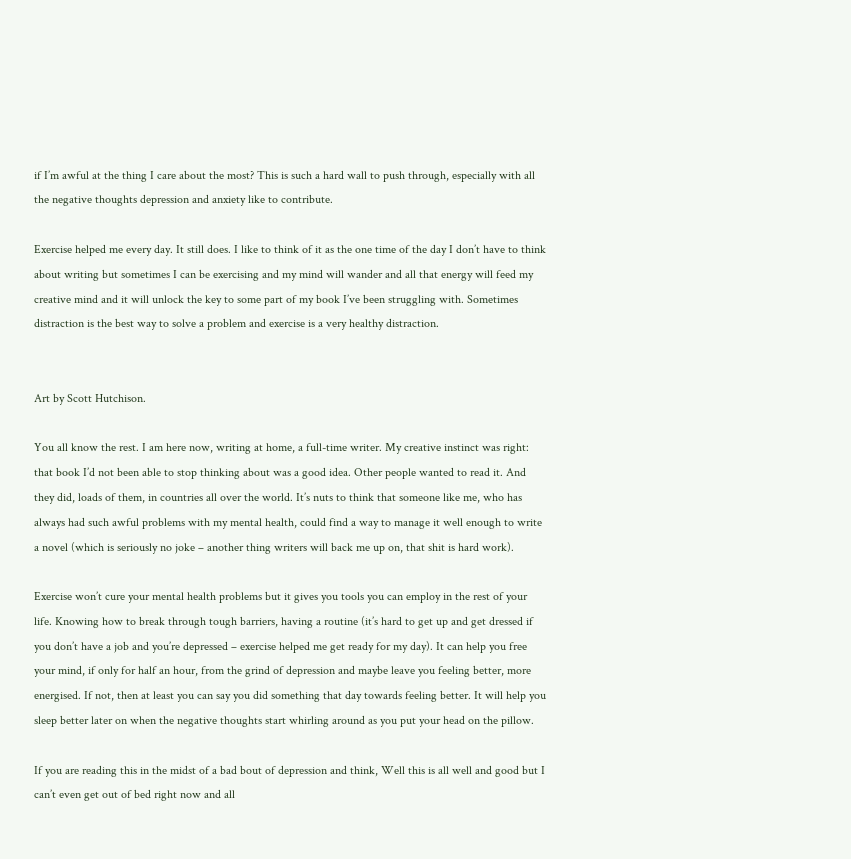if I’m awful at the thing I care about the most? This is such a hard wall to push through, especially with all the negative thoughts depression and anxiety like to contribute.

Exercise helped me every day. It still does. I like to think of it as the one time of the day I don’t have to think about writing but sometimes I can be exercising and my mind will wander and all that energy will feed my creative mind and it will unlock the key to some part of my book I’ve been struggling with. Sometimes distraction is the best way to solve a problem and exercise is a very healthy distraction.


Art by Scott Hutchison.

You all know the rest. I am here now, writing at home, a full-time writer. My creative instinct was right: that book I’d not been able to stop thinking about was a good idea. Other people wanted to read it. And they did, loads of them, in countries all over the world. It’s nuts to think that someone like me, who has always had such awful problems with my mental health, could find a way to manage it well enough to write a novel (which is seriously no joke – another thing writers will back me up on, that shit is hard work).

Exercise won’t cure your mental health problems but it gives you tools you can employ in the rest of your life. Knowing how to break through tough barriers, having a routine (it’s hard to get up and get dressed if you don’t have a job and you’re depressed – exercise helped me get ready for my day). It can help you free your mind, if only for half an hour, from the grind of depression and maybe leave you feeling better, more energised. If not, then at least you can say you did something that day towards feeling better. It will help you sleep better later on when the negative thoughts start whirling around as you put your head on the pillow.

If you are reading this in the midst of a bad bout of depression and think, Well this is all well and good but I can’t even get out of bed right now and all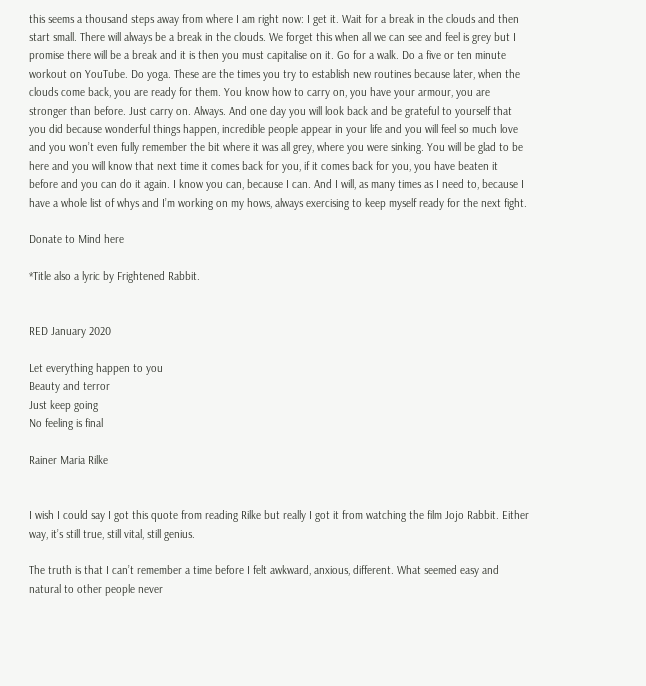this seems a thousand steps away from where I am right now: I get it. Wait for a break in the clouds and then start small. There will always be a break in the clouds. We forget this when all we can see and feel is grey but I promise there will be a break and it is then you must capitalise on it. Go for a walk. Do a five or ten minute workout on YouTube. Do yoga. These are the times you try to establish new routines because later, when the clouds come back, you are ready for them. You know how to carry on, you have your armour, you are stronger than before. Just carry on. Always. And one day you will look back and be grateful to yourself that you did because wonderful things happen, incredible people appear in your life and you will feel so much love and you won’t even fully remember the bit where it was all grey, where you were sinking. You will be glad to be here and you will know that next time it comes back for you, if it comes back for you, you have beaten it before and you can do it again. I know you can, because I can. And I will, as many times as I need to, because I have a whole list of whys and I’m working on my hows, always exercising to keep myself ready for the next fight.

Donate to Mind here

*Title also a lyric by Frightened Rabbit.


RED January 2020

Let everything happen to you
Beauty and terror
Just keep going
No feeling is final

Rainer Maria Rilke


I wish I could say I got this quote from reading Rilke but really I got it from watching the film Jojo Rabbit. Either way, it’s still true, still vital, still genius.

The truth is that I can’t remember a time before I felt awkward, anxious, different. What seemed easy and natural to other people never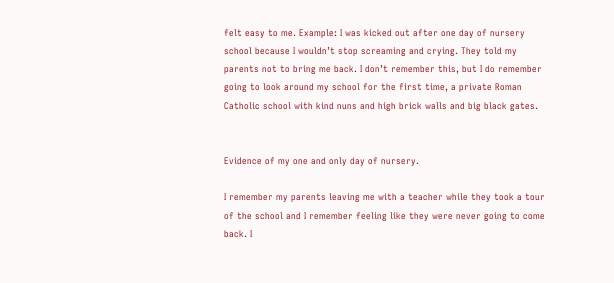felt easy to me. Example: I was kicked out after one day of nursery school because I wouldn’t stop screaming and crying. They told my parents not to bring me back. I don’t remember this, but I do remember going to look around my school for the first time, a private Roman Catholic school with kind nuns and high brick walls and big black gates.


Evidence of my one and only day of nursery.

I remember my parents leaving me with a teacher while they took a tour of the school and I remember feeling like they were never going to come back. I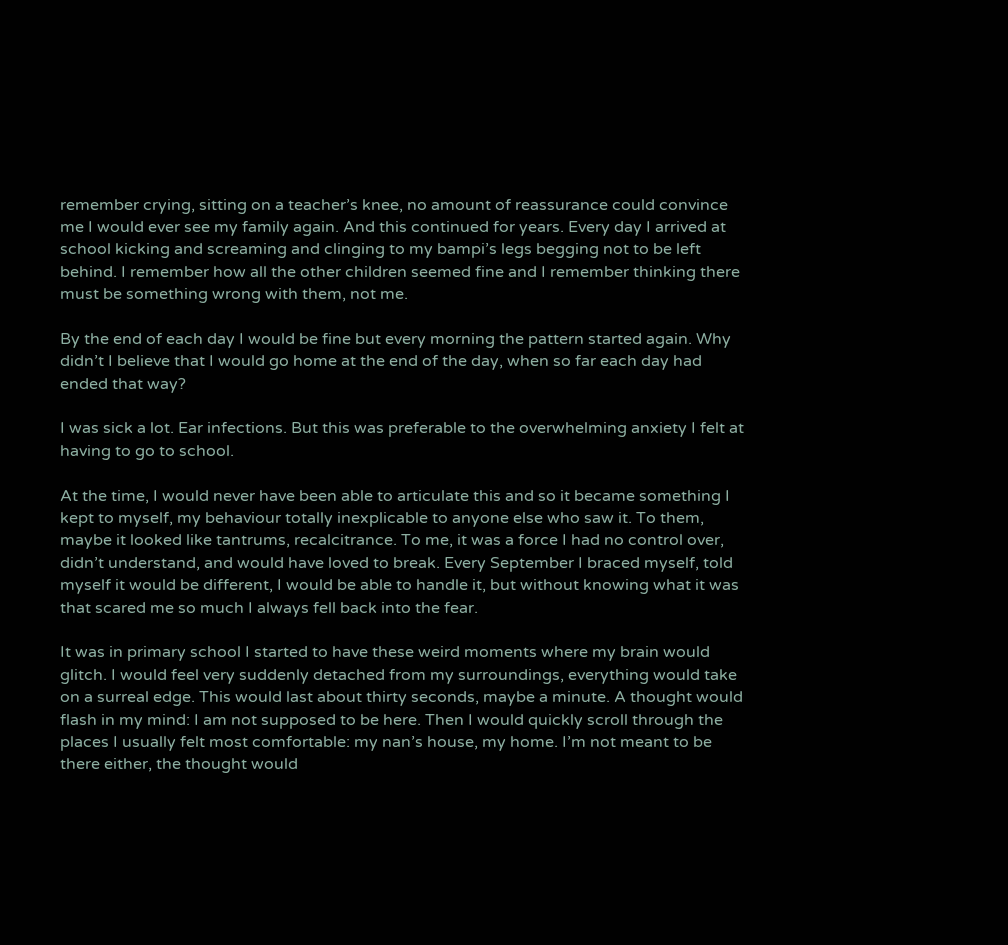remember crying, sitting on a teacher’s knee, no amount of reassurance could convince me I would ever see my family again. And this continued for years. Every day I arrived at school kicking and screaming and clinging to my bampi’s legs begging not to be left behind. I remember how all the other children seemed fine and I remember thinking there must be something wrong with them, not me.

By the end of each day I would be fine but every morning the pattern started again. Why didn’t I believe that I would go home at the end of the day, when so far each day had ended that way?

I was sick a lot. Ear infections. But this was preferable to the overwhelming anxiety I felt at having to go to school.

At the time, I would never have been able to articulate this and so it became something I kept to myself, my behaviour totally inexplicable to anyone else who saw it. To them, maybe it looked like tantrums, recalcitrance. To me, it was a force I had no control over, didn’t understand, and would have loved to break. Every September I braced myself, told myself it would be different, I would be able to handle it, but without knowing what it was that scared me so much I always fell back into the fear.

It was in primary school I started to have these weird moments where my brain would glitch. I would feel very suddenly detached from my surroundings, everything would take on a surreal edge. This would last about thirty seconds, maybe a minute. A thought would flash in my mind: I am not supposed to be here. Then I would quickly scroll through the places I usually felt most comfortable: my nan’s house, my home. I’m not meant to be there either, the thought would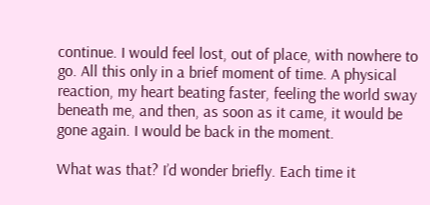continue. I would feel lost, out of place, with nowhere to go. All this only in a brief moment of time. A physical reaction, my heart beating faster, feeling the world sway beneath me, and then, as soon as it came, it would be gone again. I would be back in the moment.

What was that? I’d wonder briefly. Each time it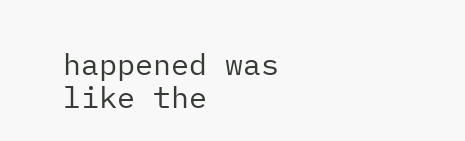happened was like the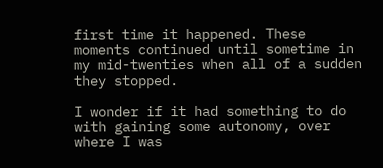first time it happened. These moments continued until sometime in my mid-twenties when all of a sudden they stopped.

I wonder if it had something to do with gaining some autonomy, over where I was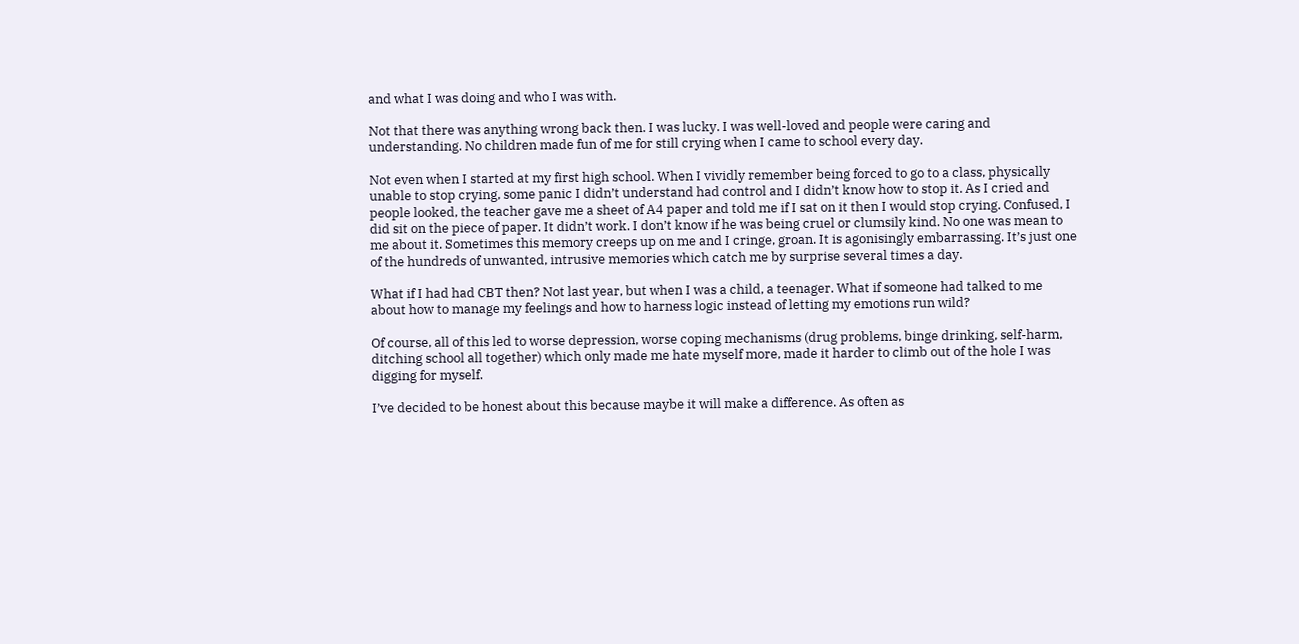and what I was doing and who I was with.

Not that there was anything wrong back then. I was lucky. I was well-loved and people were caring and understanding. No children made fun of me for still crying when I came to school every day.

Not even when I started at my first high school. When I vividly remember being forced to go to a class, physically unable to stop crying, some panic I didn’t understand had control and I didn’t know how to stop it. As I cried and people looked, the teacher gave me a sheet of A4 paper and told me if I sat on it then I would stop crying. Confused, I did sit on the piece of paper. It didn’t work. I don’t know if he was being cruel or clumsily kind. No one was mean to me about it. Sometimes this memory creeps up on me and I cringe, groan. It is agonisingly embarrassing. It’s just one of the hundreds of unwanted, intrusive memories which catch me by surprise several times a day.

What if I had had CBT then? Not last year, but when I was a child, a teenager. What if someone had talked to me about how to manage my feelings and how to harness logic instead of letting my emotions run wild?

Of course, all of this led to worse depression, worse coping mechanisms (drug problems, binge drinking, self-harm, ditching school all together) which only made me hate myself more, made it harder to climb out of the hole I was digging for myself.

I’ve decided to be honest about this because maybe it will make a difference. As often as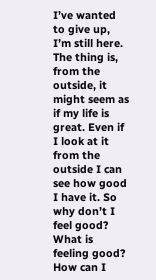I’ve wanted to give up, I’m still here. The thing is, from the outside, it might seem as if my life is great. Even if I look at it from the outside I can see how good I have it. So why don’t I feel good? What is feeling good? How can I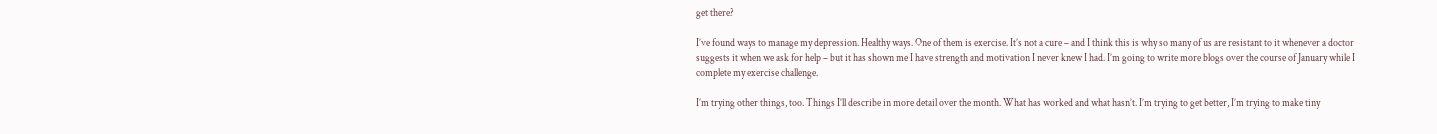get there?

I’ve found ways to manage my depression. Healthy ways. One of them is exercise. It’s not a cure – and I think this is why so many of us are resistant to it whenever a doctor suggests it when we ask for help – but it has shown me I have strength and motivation I never knew I had. I’m going to write more blogs over the course of January while I complete my exercise challenge.

I’m trying other things, too. Things I’ll describe in more detail over the month. What has worked and what hasn’t. I’m trying to get better, I’m trying to make tiny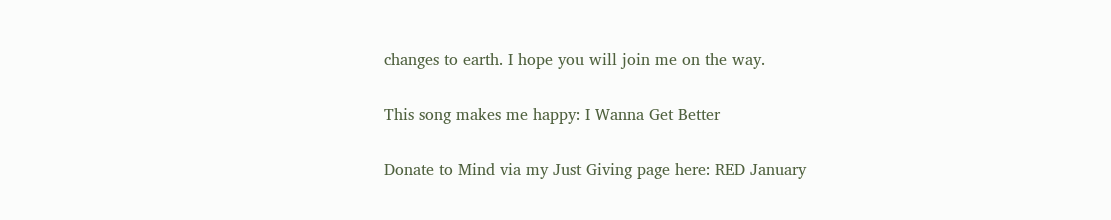changes to earth. I hope you will join me on the way.

This song makes me happy: I Wanna Get Better

Donate to Mind via my Just Giving page here: RED January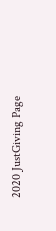2020 JustGiving Page